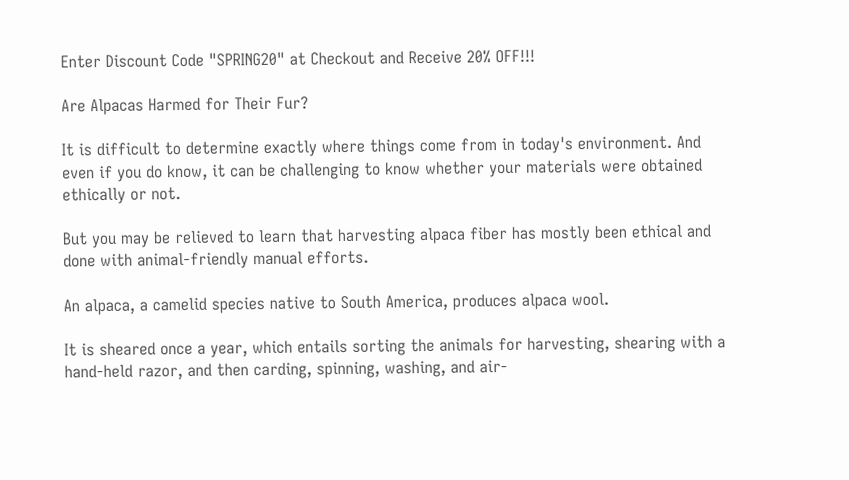Enter Discount Code "SPRING20" at Checkout and Receive 20% OFF!!!

Are Alpacas Harmed for Their Fur?

It is difficult to determine exactly where things come from in today's environment. And even if you do know, it can be challenging to know whether your materials were obtained ethically or not.

But you may be relieved to learn that harvesting alpaca fiber has mostly been ethical and done with animal-friendly manual efforts.

An alpaca, a camelid species native to South America, produces alpaca wool.

It is sheared once a year, which entails sorting the animals for harvesting, shearing with a hand-held razor, and then carding, spinning, washing, and air-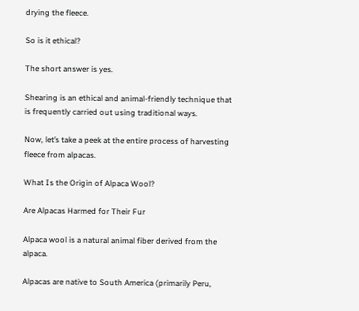drying the fleece.

So is it ethical?

The short answer is yes.

Shearing is an ethical and animal-friendly technique that is frequently carried out using traditional ways.

Now, let’s take a peek at the entire process of harvesting fleece from alpacas.

What Is the Origin of Alpaca Wool?

Are Alpacas Harmed for Their Fur

Alpaca wool is a natural animal fiber derived from the alpaca.

Alpacas are native to South America (primarily Peru,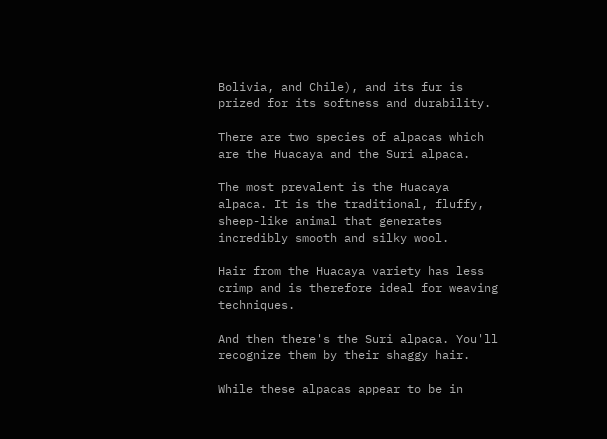Bolivia, and Chile), and its fur is prized for its softness and durability.

There are two species of alpacas which are the Huacaya and the Suri alpaca.

The most prevalent is the Huacaya alpaca. It is the traditional, fluffy, sheep-like animal that generates incredibly smooth and silky wool.

Hair from the Huacaya variety has less crimp and is therefore ideal for weaving techniques.

And then there's the Suri alpaca. You'll recognize them by their shaggy hair.

While these alpacas appear to be in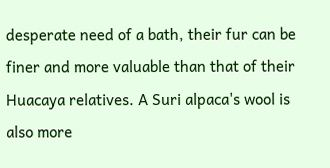desperate need of a bath, their fur can be finer and more valuable than that of their Huacaya relatives. A Suri alpaca's wool is also more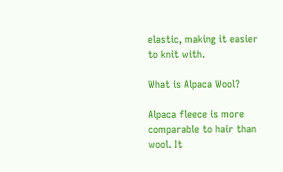elastic, making it easier to knit with.

What is Alpaca Wool?

Alpaca fleece is more comparable to hair than wool. It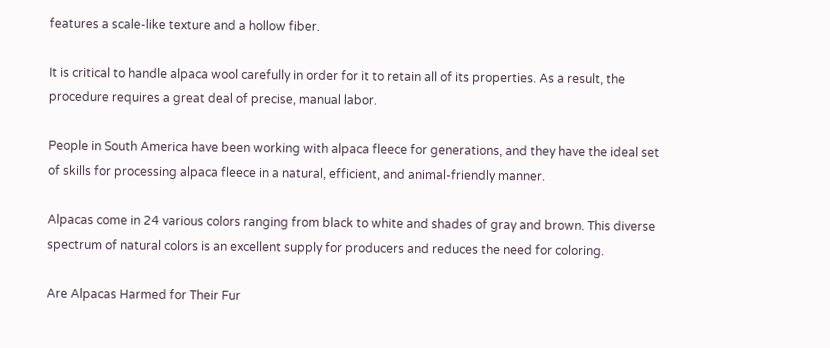features a scale-like texture and a hollow fiber.

It is critical to handle alpaca wool carefully in order for it to retain all of its properties. As a result, the procedure requires a great deal of precise, manual labor.

People in South America have been working with alpaca fleece for generations, and they have the ideal set of skills for processing alpaca fleece in a natural, efficient, and animal-friendly manner.

Alpacas come in 24 various colors ranging from black to white and shades of gray and brown. This diverse spectrum of natural colors is an excellent supply for producers and reduces the need for coloring.

Are Alpacas Harmed for Their Fur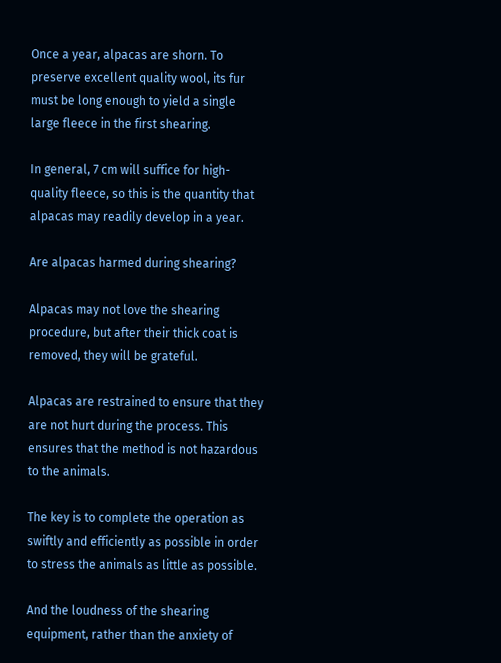Once a year, alpacas are shorn. To preserve excellent quality wool, its fur must be long enough to yield a single large fleece in the first shearing.

In general, 7 cm will suffice for high-quality fleece, so this is the quantity that alpacas may readily develop in a year.

Are alpacas harmed during shearing?

Alpacas may not love the shearing procedure, but after their thick coat is removed, they will be grateful.

Alpacas are restrained to ensure that they are not hurt during the process. This ensures that the method is not hazardous to the animals.

The key is to complete the operation as swiftly and efficiently as possible in order to stress the animals as little as possible.

And the loudness of the shearing equipment, rather than the anxiety of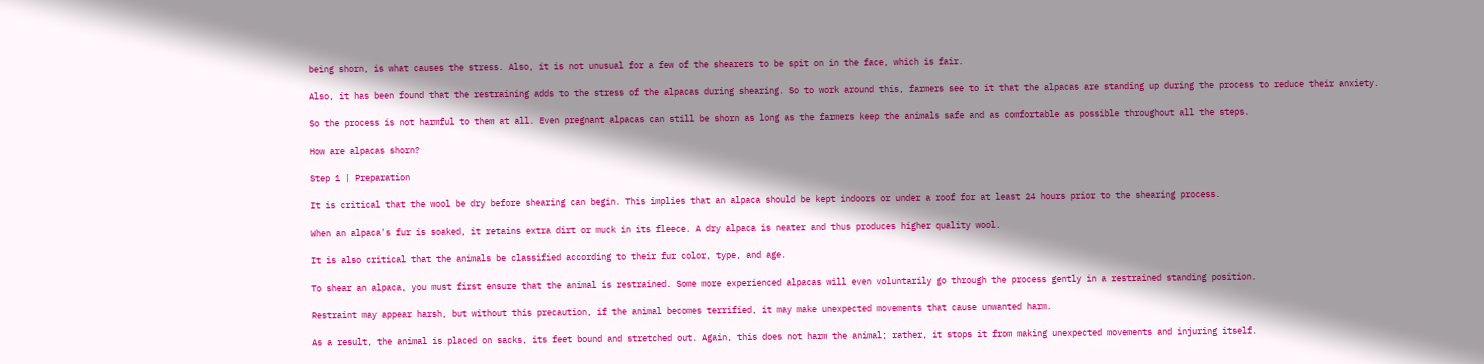being shorn, is what causes the stress. Also, it is not unusual for a few of the shearers to be spit on in the face, which is fair.

Also, it has been found that the restraining adds to the stress of the alpacas during shearing. So to work around this, farmers see to it that the alpacas are standing up during the process to reduce their anxiety.

So the process is not harmful to them at all. Even pregnant alpacas can still be shorn as long as the farmers keep the animals safe and as comfortable as possible throughout all the steps.

How are alpacas shorn?

Step 1 | Preparation

It is critical that the wool be dry before shearing can begin. This implies that an alpaca should be kept indoors or under a roof for at least 24 hours prior to the shearing process.

When an alpaca's fur is soaked, it retains extra dirt or muck in its fleece. A dry alpaca is neater and thus produces higher quality wool.

It is also critical that the animals be classified according to their fur color, type, and age.

To shear an alpaca, you must first ensure that the animal is restrained. Some more experienced alpacas will even voluntarily go through the process gently in a restrained standing position.

Restraint may appear harsh, but without this precaution, if the animal becomes terrified, it may make unexpected movements that cause unwanted harm.

As a result, the animal is placed on sacks, its feet bound and stretched out. Again, this does not harm the animal; rather, it stops it from making unexpected movements and injuring itself.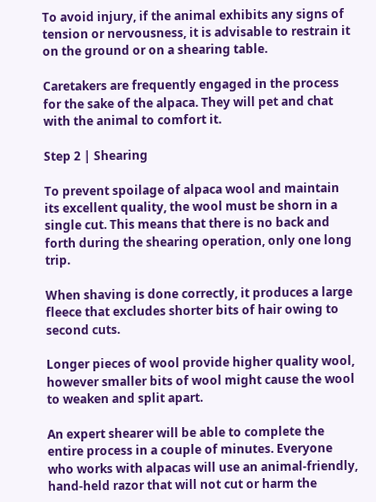To avoid injury, if the animal exhibits any signs of tension or nervousness, it is advisable to restrain it on the ground or on a shearing table.

Caretakers are frequently engaged in the process for the sake of the alpaca. They will pet and chat with the animal to comfort it.

Step 2 | Shearing

To prevent spoilage of alpaca wool and maintain its excellent quality, the wool must be shorn in a single cut. This means that there is no back and forth during the shearing operation, only one long trip.

When shaving is done correctly, it produces a large fleece that excludes shorter bits of hair owing to second cuts.

Longer pieces of wool provide higher quality wool, however smaller bits of wool might cause the wool to weaken and split apart.

An expert shearer will be able to complete the entire process in a couple of minutes. Everyone who works with alpacas will use an animal-friendly, hand-held razor that will not cut or harm the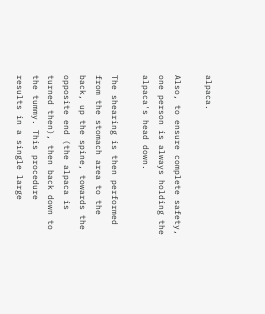alpaca.

Also, to ensure complete safety, one person is always holding the alpaca's head down.

The shearing is then performed from the stomach area to the back, up the spine, towards the opposite end (the alpaca is turned then), then back down to the tummy. This procedure results in a single large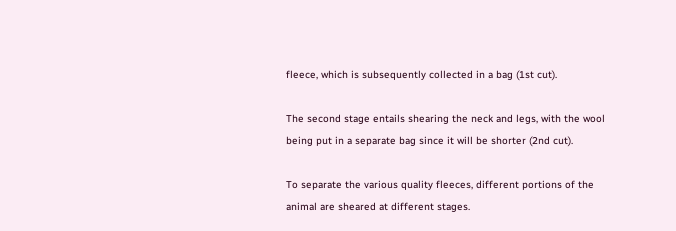fleece, which is subsequently collected in a bag (1st cut).

The second stage entails shearing the neck and legs, with the wool being put in a separate bag since it will be shorter (2nd cut).

To separate the various quality fleeces, different portions of the animal are sheared at different stages.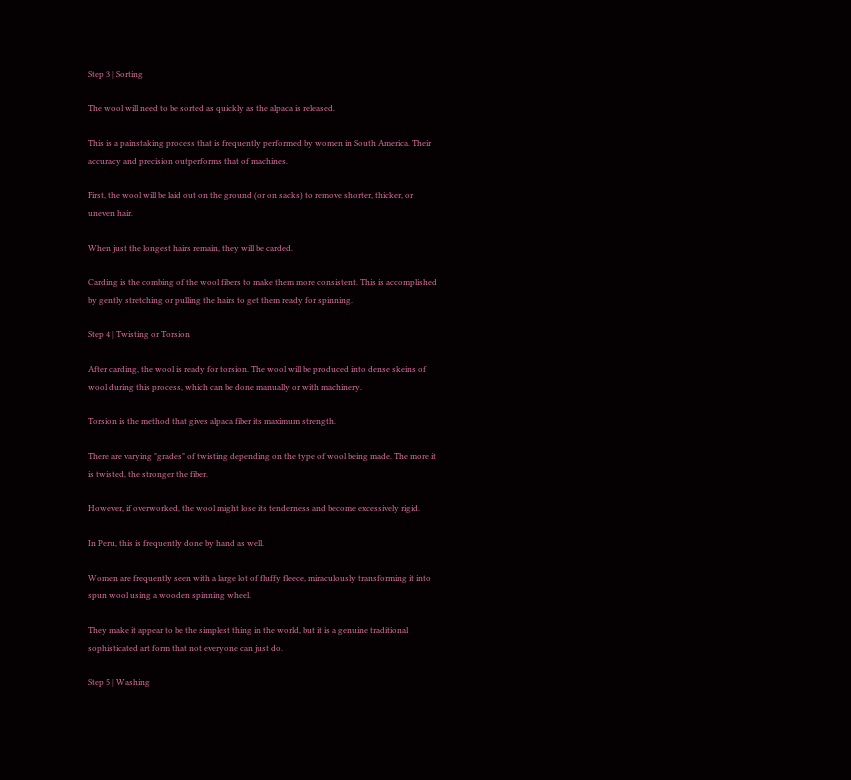Step 3 | Sorting

The wool will need to be sorted as quickly as the alpaca is released.

This is a painstaking process that is frequently performed by women in South America. Their accuracy and precision outperforms that of machines.

First, the wool will be laid out on the ground (or on sacks) to remove shorter, thicker, or uneven hair.

When just the longest hairs remain, they will be carded.

Carding is the combing of the wool fibers to make them more consistent. This is accomplished by gently stretching or pulling the hairs to get them ready for spinning.

Step 4 | Twisting or Torsion

After carding, the wool is ready for torsion. The wool will be produced into dense skeins of wool during this process, which can be done manually or with machinery.

Torsion is the method that gives alpaca fiber its maximum strength.

There are varying "grades" of twisting depending on the type of wool being made. The more it is twisted, the stronger the fiber.

However, if overworked, the wool might lose its tenderness and become excessively rigid.

In Peru, this is frequently done by hand as well.

Women are frequently seen with a large lot of fluffy fleece, miraculously transforming it into spun wool using a wooden spinning wheel.

They make it appear to be the simplest thing in the world, but it is a genuine traditional sophisticated art form that not everyone can just do.

Step 5 | Washing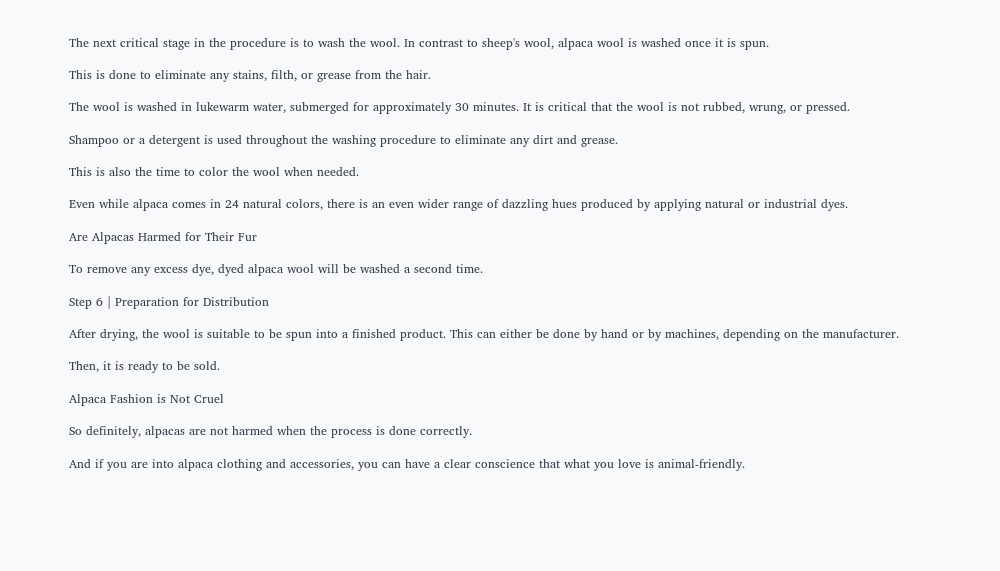The next critical stage in the procedure is to wash the wool. In contrast to sheep's wool, alpaca wool is washed once it is spun.

This is done to eliminate any stains, filth, or grease from the hair.

The wool is washed in lukewarm water, submerged for approximately 30 minutes. It is critical that the wool is not rubbed, wrung, or pressed.

Shampoo or a detergent is used throughout the washing procedure to eliminate any dirt and grease.

This is also the time to color the wool when needed.

Even while alpaca comes in 24 natural colors, there is an even wider range of dazzling hues produced by applying natural or industrial dyes.

Are Alpacas Harmed for Their Fur

To remove any excess dye, dyed alpaca wool will be washed a second time.

Step 6 | Preparation for Distribution

After drying, the wool is suitable to be spun into a finished product. This can either be done by hand or by machines, depending on the manufacturer.

Then, it is ready to be sold.

Alpaca Fashion is Not Cruel

So definitely, alpacas are not harmed when the process is done correctly.

And if you are into alpaca clothing and accessories, you can have a clear conscience that what you love is animal-friendly.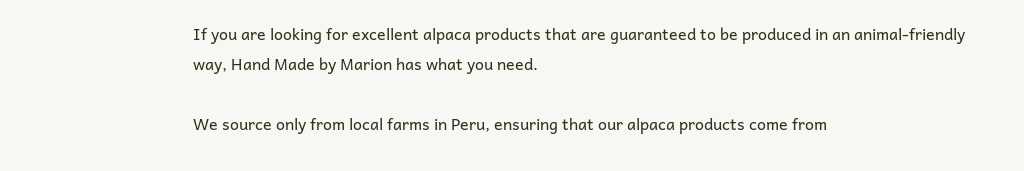If you are looking for excellent alpaca products that are guaranteed to be produced in an animal-friendly way, Hand Made by Marion has what you need.

We source only from local farms in Peru, ensuring that our alpaca products come from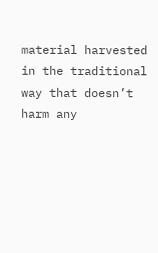material harvested in the traditional way that doesn’t harm any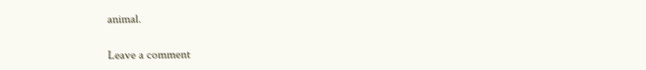animal.

Leave a comment